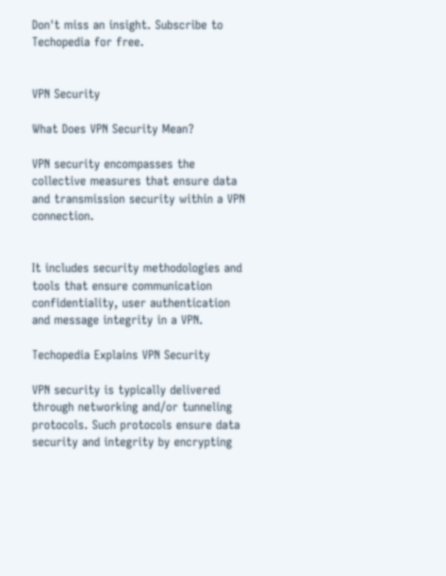Don't miss an insight. Subscribe to Techopedia for free.


VPN Security

What Does VPN Security Mean?

VPN security encompasses the collective measures that ensure data and transmission security within a VPN connection.


It includes security methodologies and tools that ensure communication confidentiality, user authentication and message integrity in a VPN.

Techopedia Explains VPN Security

VPN security is typically delivered through networking and/or tunneling protocols. Such protocols ensure data security and integrity by encrypting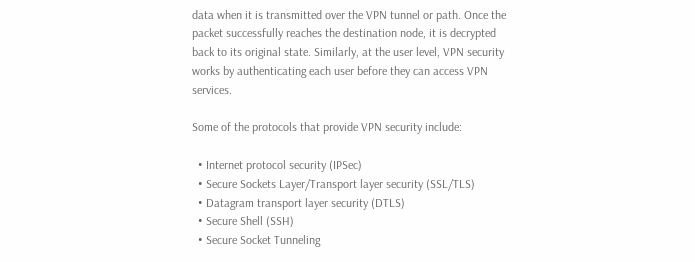data when it is transmitted over the VPN tunnel or path. Once the packet successfully reaches the destination node, it is decrypted back to its original state. Similarly, at the user level, VPN security works by authenticating each user before they can access VPN services.

Some of the protocols that provide VPN security include:

  • Internet protocol security (IPSec)
  • Secure Sockets Layer/Transport layer security (SSL/TLS)
  • Datagram transport layer security (DTLS)
  • Secure Shell (SSH)
  • Secure Socket Tunneling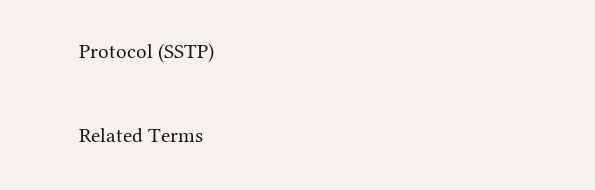Protocol (SSTP)

Related Terms